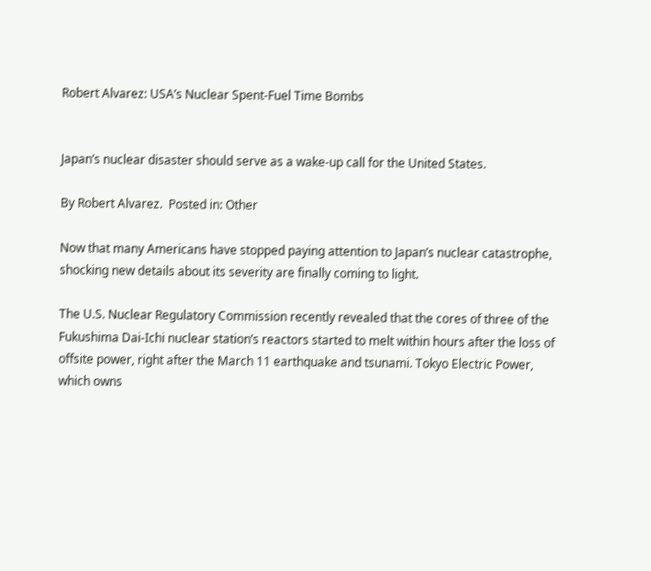Robert Alvarez: USA’s Nuclear Spent-Fuel Time Bombs


Japan’s nuclear disaster should serve as a wake-up call for the United States.

By Robert Alvarez.  Posted in: Other

Now that many Americans have stopped paying attention to Japan’s nuclear catastrophe, shocking new details about its severity are finally coming to light.

The U.S. Nuclear Regulatory Commission recently revealed that the cores of three of the Fukushima Dai-Ichi nuclear station’s reactors started to melt within hours after the loss of offsite power, right after the March 11 earthquake and tsunami. Tokyo Electric Power, which owns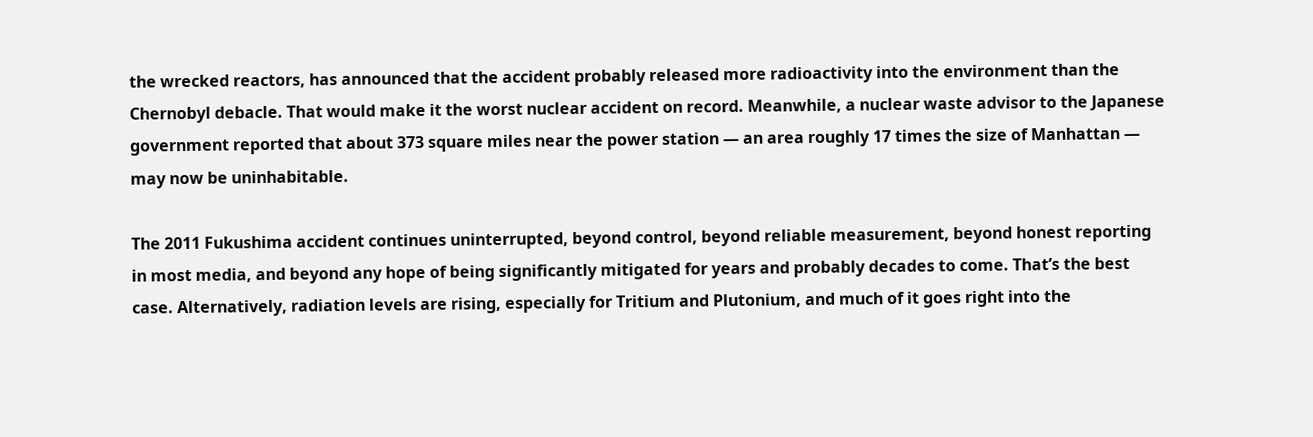the wrecked reactors, has announced that the accident probably released more radioactivity into the environment than the Chernobyl debacle. That would make it the worst nuclear accident on record. Meanwhile, a nuclear waste advisor to the Japanese government reported that about 373 square miles near the power station — an area roughly 17 times the size of Manhattan — may now be uninhabitable.

The 2011 Fukushima accident continues uninterrupted, beyond control, beyond reliable measurement, beyond honest reporting in most media, and beyond any hope of being significantly mitigated for years and probably decades to come. That’s the best case. Alternatively, radiation levels are rising, especially for Tritium and Plutonium, and much of it goes right into the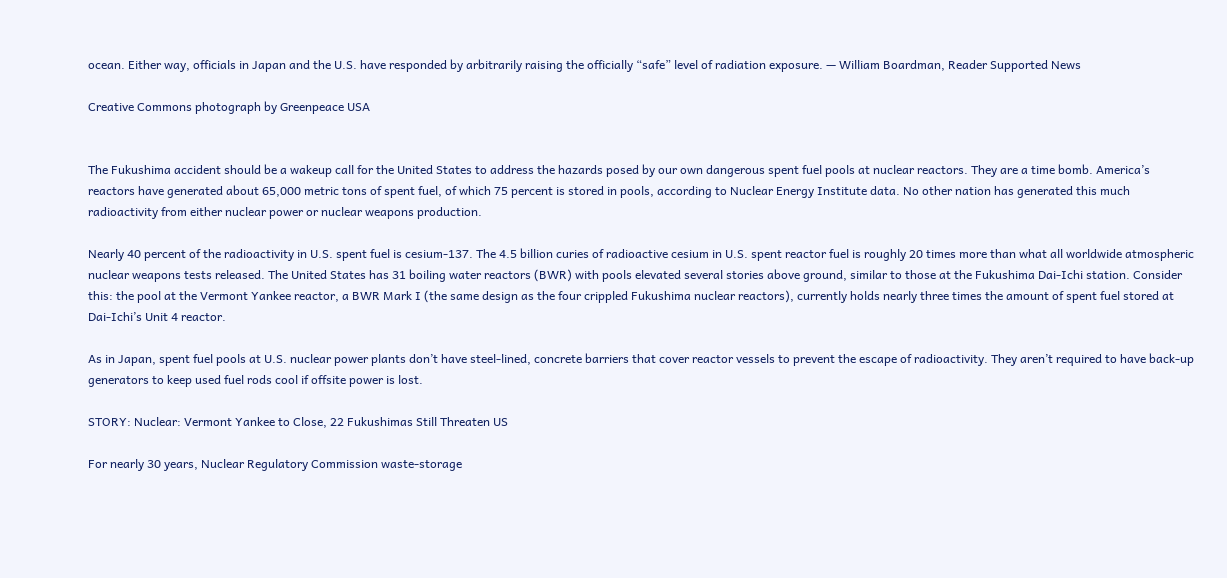ocean. Either way, officials in Japan and the U.S. have responded by arbitrarily raising the officially “safe” level of radiation exposure. — William Boardman, Reader Supported News

Creative Commons photograph by Greenpeace USA


The Fukushima accident should be a wakeup call for the United States to address the hazards posed by our own dangerous spent fuel pools at nuclear reactors. They are a time bomb. America’s reactors have generated about 65,000 metric tons of spent fuel, of which 75 percent is stored in pools, according to Nuclear Energy Institute data. No other nation has generated this much radioactivity from either nuclear power or nuclear weapons production.

Nearly 40 percent of the radioactivity in U.S. spent fuel is cesium-137. The 4.5 billion curies of radioactive cesium in U.S. spent reactor fuel is roughly 20 times more than what all worldwide atmospheric nuclear weapons tests released. The United States has 31 boiling water reactors (BWR) with pools elevated several stories above ground, similar to those at the Fukushima Dai-Ichi station. Consider this: the pool at the Vermont Yankee reactor, a BWR Mark I (the same design as the four crippled Fukushima nuclear reactors), currently holds nearly three times the amount of spent fuel stored at Dai-Ichi’s Unit 4 reactor.

As in Japan, spent fuel pools at U.S. nuclear power plants don’t have steel-lined, concrete barriers that cover reactor vessels to prevent the escape of radioactivity. They aren’t required to have back-up generators to keep used fuel rods cool if offsite power is lost.

STORY: Nuclear: Vermont Yankee to Close, 22 Fukushimas Still Threaten US

For nearly 30 years, Nuclear Regulatory Commission waste-storage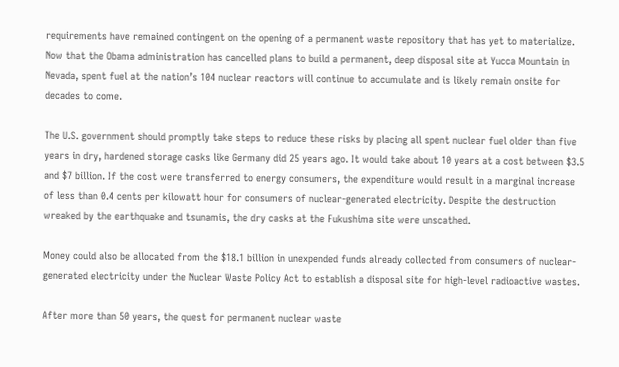requirements have remained contingent on the opening of a permanent waste repository that has yet to materialize. Now that the Obama administration has cancelled plans to build a permanent, deep disposal site at Yucca Mountain in Nevada, spent fuel at the nation’s 104 nuclear reactors will continue to accumulate and is likely remain onsite for decades to come.

The U.S. government should promptly take steps to reduce these risks by placing all spent nuclear fuel older than five years in dry, hardened storage casks like Germany did 25 years ago. It would take about 10 years at a cost between $3.5 and $7 billion. If the cost were transferred to energy consumers, the expenditure would result in a marginal increase of less than 0.4 cents per kilowatt hour for consumers of nuclear-generated electricity. Despite the destruction wreaked by the earthquake and tsunamis, the dry casks at the Fukushima site were unscathed.

Money could also be allocated from the $18.1 billion in unexpended funds already collected from consumers of nuclear-generated electricity under the Nuclear Waste Policy Act to establish a disposal site for high-level radioactive wastes.

After more than 50 years, the quest for permanent nuclear waste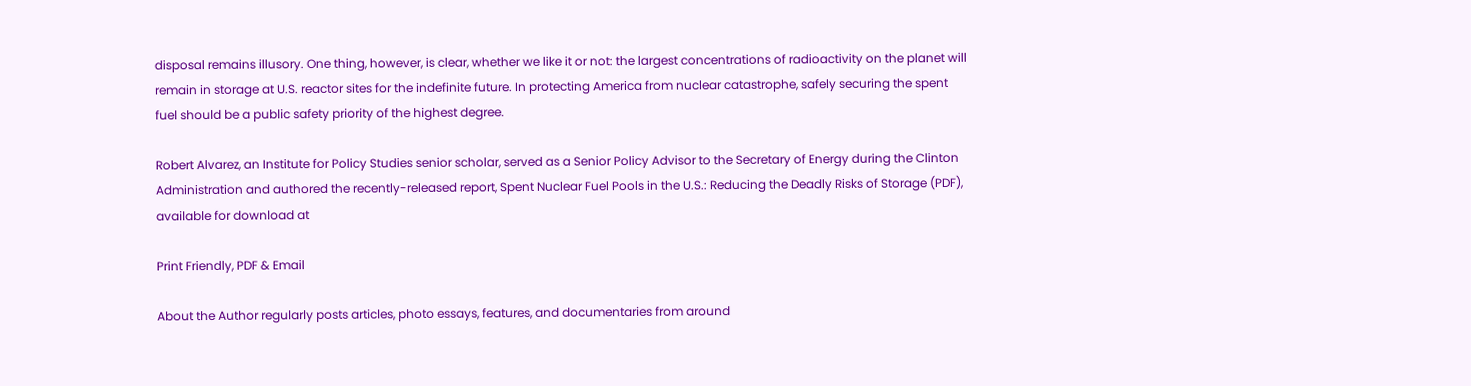disposal remains illusory. One thing, however, is clear, whether we like it or not: the largest concentrations of radioactivity on the planet will remain in storage at U.S. reactor sites for the indefinite future. In protecting America from nuclear catastrophe, safely securing the spent fuel should be a public safety priority of the highest degree.

Robert Alvarez, an Institute for Policy Studies senior scholar, served as a Senior Policy Advisor to the Secretary of Energy during the Clinton Administration and authored the recently-released report, Spent Nuclear Fuel Pools in the U.S.: Reducing the Deadly Risks of Storage (PDF), available for download at

Print Friendly, PDF & Email

About the Author regularly posts articles, photo essays, features, and documentaries from around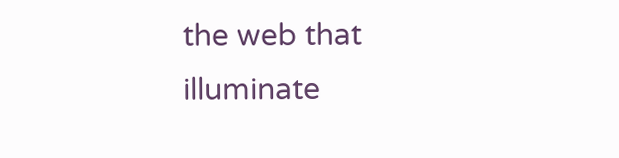the web that illuminate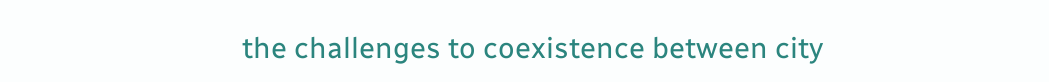the challenges to coexistence between city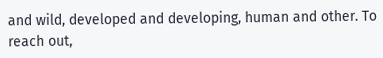and wild, developed and developing, human and other. To reach out,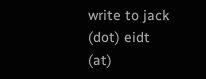write to jack (dot) eidt (at)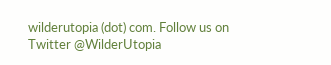wilderutopia (dot) com. Follow us on Twitter @WilderUtopia